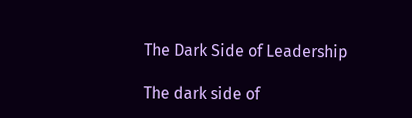The Dark Side of Leadership

The dark side of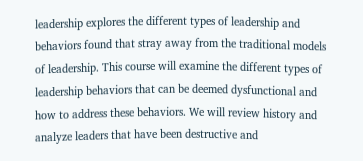leadership explores the different types of leadership and behaviors found that stray away from the traditional models of leadership. This course will examine the different types of leadership behaviors that can be deemed dysfunctional and how to address these behaviors. We will review history and analyze leaders that have been destructive and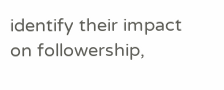identify their impact on followership,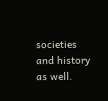societies and history as well.